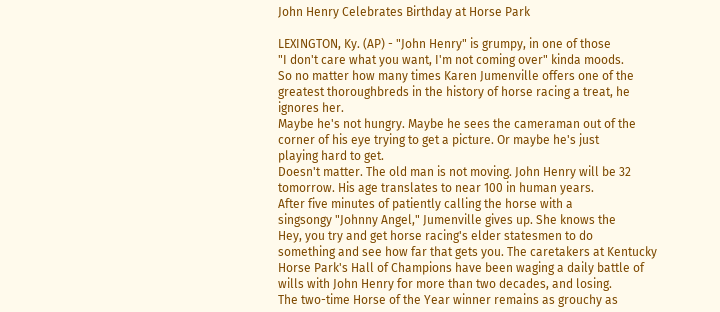John Henry Celebrates Birthday at Horse Park

LEXINGTON, Ky. (AP) - "John Henry" is grumpy, in one of those
"I don't care what you want, I'm not coming over" kinda moods.
So no matter how many times Karen Jumenville offers one of the
greatest thoroughbreds in the history of horse racing a treat, he
ignores her.
Maybe he's not hungry. Maybe he sees the cameraman out of the
corner of his eye trying to get a picture. Or maybe he's just
playing hard to get.
Doesn't matter. The old man is not moving. John Henry will be 32
tomorrow. His age translates to near 100 in human years.
After five minutes of patiently calling the horse with a
singsongy "Johnny Angel," Jumenville gives up. She knows the
Hey, you try and get horse racing's elder statesmen to do
something and see how far that gets you. The caretakers at Kentucky
Horse Park's Hall of Champions have been waging a daily battle of
wills with John Henry for more than two decades, and losing.
The two-time Horse of the Year winner remains as grouchy as